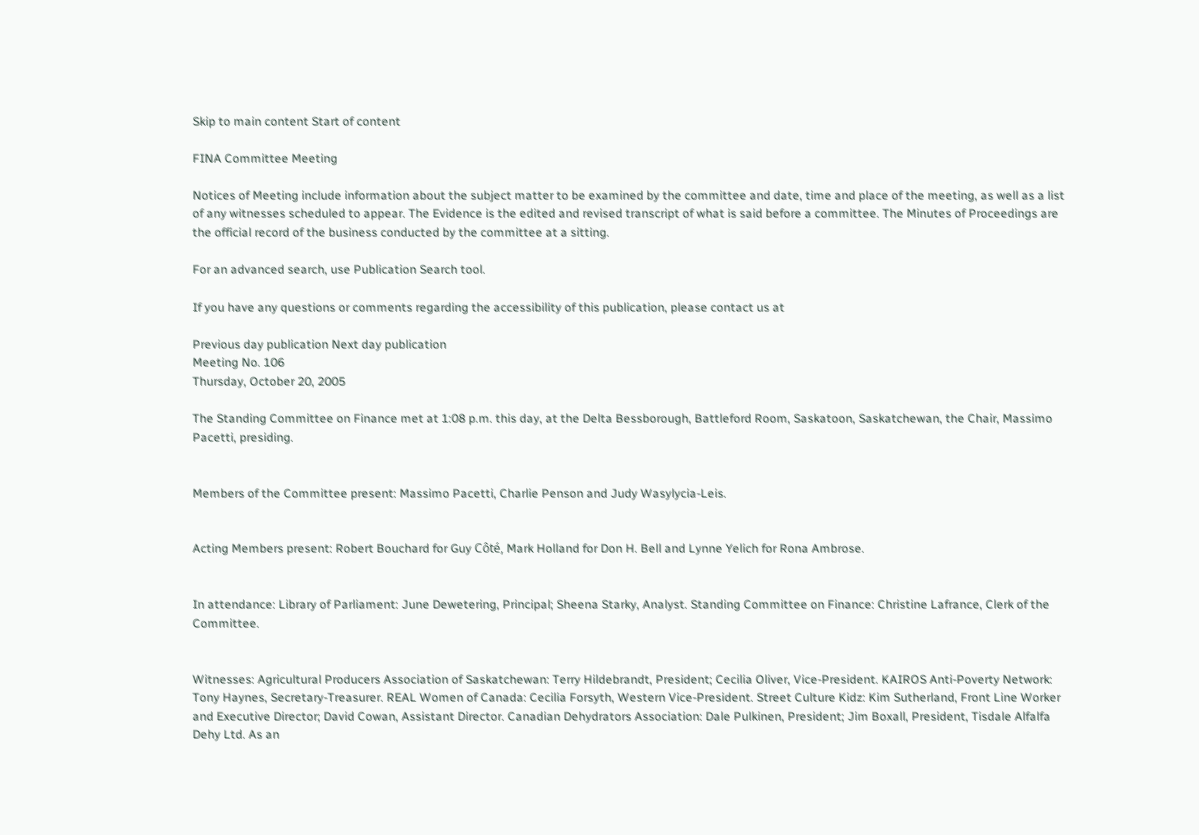Skip to main content Start of content

FINA Committee Meeting

Notices of Meeting include information about the subject matter to be examined by the committee and date, time and place of the meeting, as well as a list of any witnesses scheduled to appear. The Evidence is the edited and revised transcript of what is said before a committee. The Minutes of Proceedings are the official record of the business conducted by the committee at a sitting.

For an advanced search, use Publication Search tool.

If you have any questions or comments regarding the accessibility of this publication, please contact us at

Previous day publication Next day publication
Meeting No. 106
Thursday, October 20, 2005

The Standing Committee on Finance met at 1:08 p.m. this day, at the Delta Bessborough, Battleford Room, Saskatoon, Saskatchewan, the Chair, Massimo Pacetti, presiding.


Members of the Committee present: Massimo Pacetti, Charlie Penson and Judy Wasylycia-Leis.


Acting Members present: Robert Bouchard for Guy Côté, Mark Holland for Don H. Bell and Lynne Yelich for Rona Ambrose.


In attendance: Library of Parliament: June Dewetering, Principal; Sheena Starky, Analyst. Standing Committee on Finance: Christine Lafrance, Clerk of the Committee.


Witnesses: Agricultural Producers Association of Saskatchewan: Terry Hildebrandt, President; Cecilia Oliver, Vice-President. KAIROS Anti-Poverty Network: Tony Haynes, Secretary-Treasurer. REAL Women of Canada: Cecilia Forsyth, Western Vice-President. Street Culture Kidz: Kim Sutherland, Front Line Worker and Executive Director; David Cowan, Assistant Director. Canadian Dehydrators Association: Dale Pulkinen, President; Jim Boxall, President, Tisdale Alfalfa Dehy Ltd. As an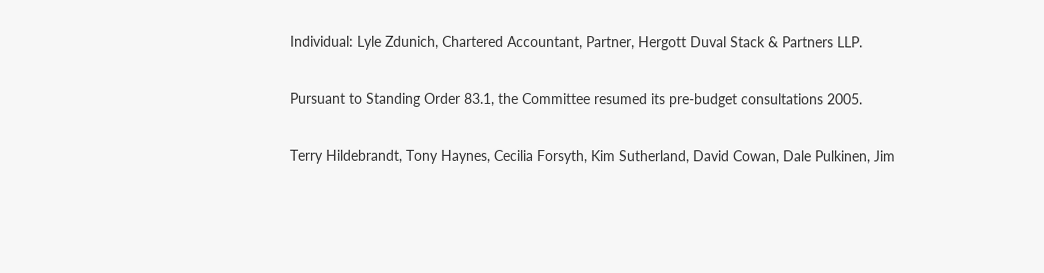Individual: Lyle Zdunich, Chartered Accountant, Partner, Hergott Duval Stack & Partners LLP.

Pursuant to Standing Order 83.1, the Committee resumed its pre-budget consultations 2005.

Terry Hildebrandt, Tony Haynes, Cecilia Forsyth, Kim Sutherland, David Cowan, Dale Pulkinen, Jim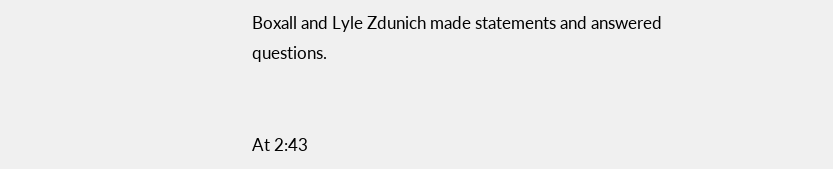Boxall and Lyle Zdunich made statements and answered questions.


At 2:43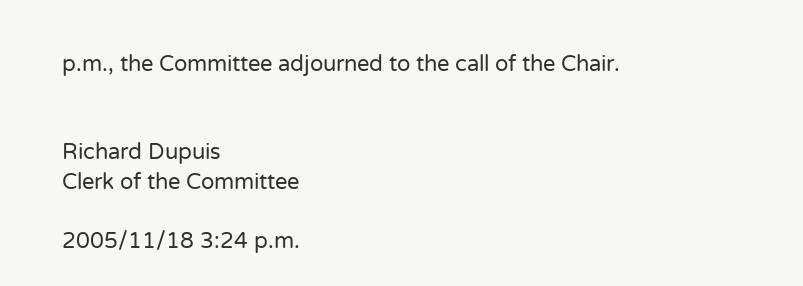p.m., the Committee adjourned to the call of the Chair.


Richard Dupuis
Clerk of the Committee

2005/11/18 3:24 p.m.